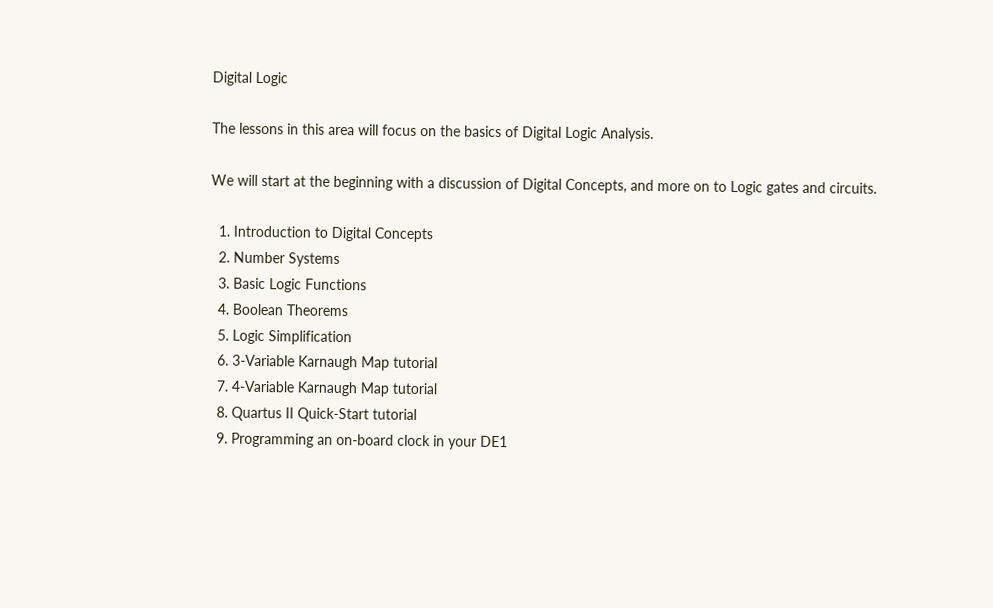Digital Logic

The lessons in this area will focus on the basics of Digital Logic Analysis.

We will start at the beginning with a discussion of Digital Concepts, and more on to Logic gates and circuits.

  1. Introduction to Digital Concepts
  2. Number Systems
  3. Basic Logic Functions
  4. Boolean Theorems
  5. Logic Simplification
  6. 3-Variable Karnaugh Map tutorial
  7. 4-Variable Karnaugh Map tutorial
  8. Quartus II Quick-Start tutorial
  9. Programming an on-board clock in your DE1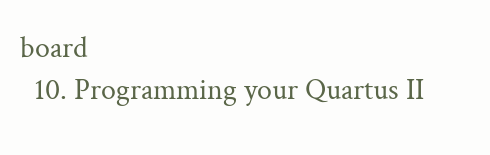board
  10. Programming your Quartus II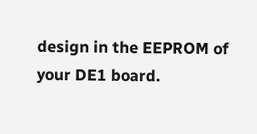design in the EEPROM of your DE1 board.